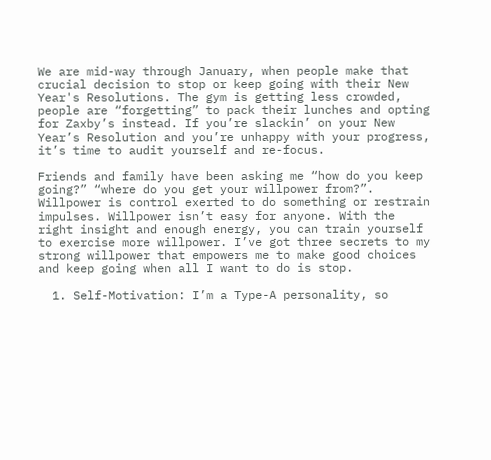We are mid-way through January, when people make that crucial decision to stop or keep going with their New Year's Resolutions. The gym is getting less crowded, people are “forgetting” to pack their lunches and opting for Zaxby’s instead. If you’re slackin’ on your New Year’s Resolution and you’re unhappy with your progress, it’s time to audit yourself and re-focus.

Friends and family have been asking me “how do you keep going?” “where do you get your willpower from?”. Willpower is control exerted to do something or restrain impulses. Willpower isn’t easy for anyone. With the right insight and enough energy, you can train yourself to exercise more willpower. I’ve got three secrets to my strong willpower that empowers me to make good choices and keep going when all I want to do is stop.

  1. Self-Motivation: I’m a Type-A personality, so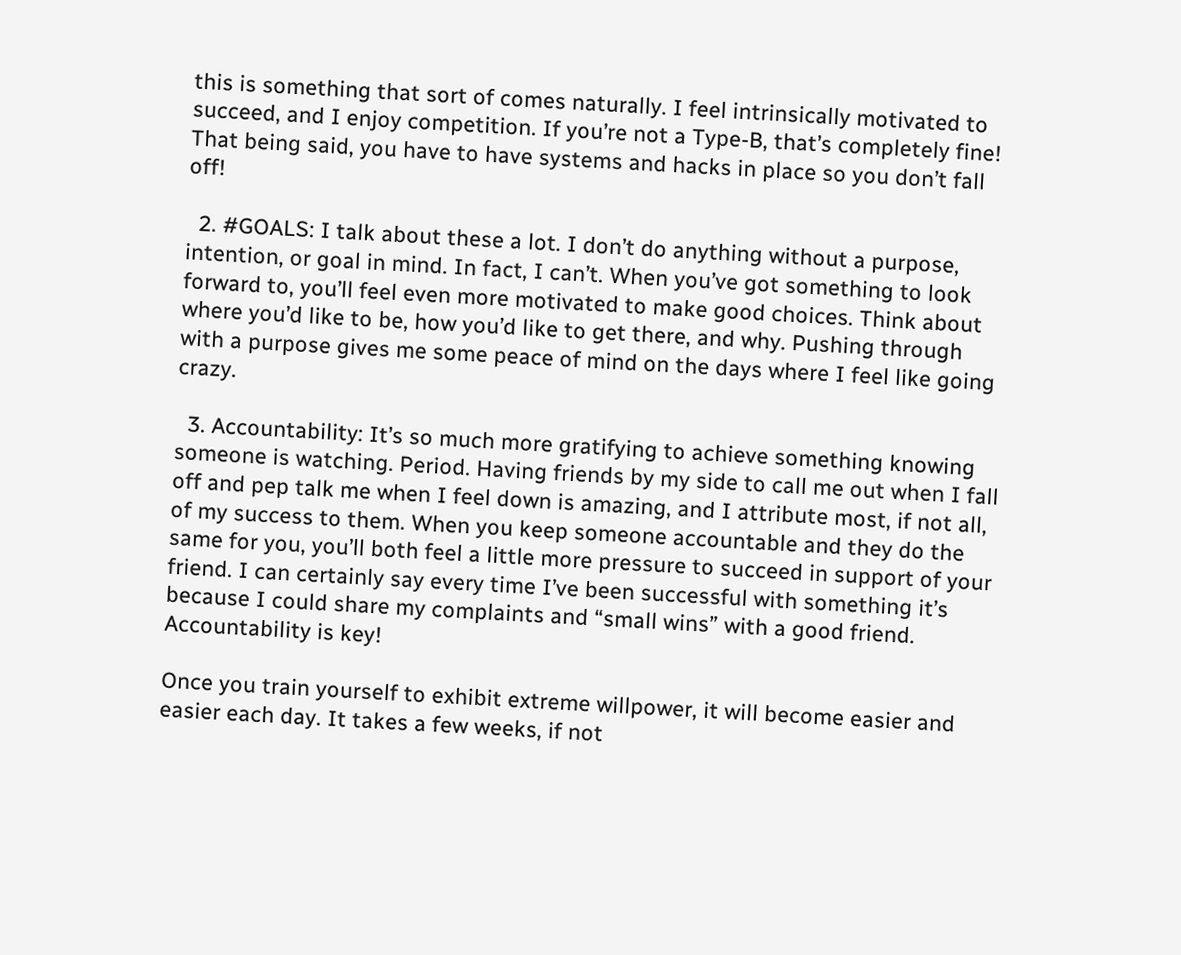this is something that sort of comes naturally. I feel intrinsically motivated to succeed, and I enjoy competition. If you’re not a Type-B, that’s completely fine! That being said, you have to have systems and hacks in place so you don’t fall off!

  2. #GOALS: I talk about these a lot. I don’t do anything without a purpose, intention, or goal in mind. In fact, I can’t. When you’ve got something to look forward to, you’ll feel even more motivated to make good choices. Think about where you’d like to be, how you’d like to get there, and why. Pushing through with a purpose gives me some peace of mind on the days where I feel like going crazy.

  3. Accountability: It’s so much more gratifying to achieve something knowing someone is watching. Period. Having friends by my side to call me out when I fall off and pep talk me when I feel down is amazing, and I attribute most, if not all, of my success to them. When you keep someone accountable and they do the same for you, you’ll both feel a little more pressure to succeed in support of your friend. I can certainly say every time I’ve been successful with something it’s because I could share my complaints and “small wins” with a good friend. Accountability is key!

Once you train yourself to exhibit extreme willpower, it will become easier and easier each day. It takes a few weeks, if not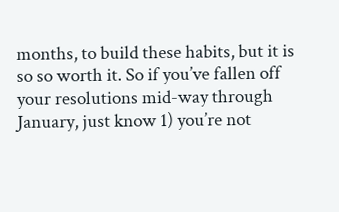months, to build these habits, but it is so so worth it. So if you’ve fallen off your resolutions mid-way through January, just know 1) you’re not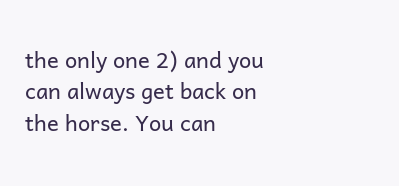the only one 2) and you can always get back on the horse. You can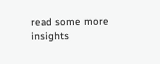read some more insights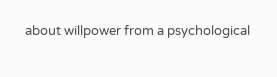about willpower from a psychological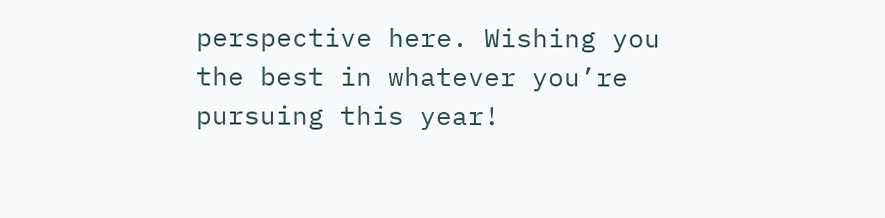perspective here. Wishing you the best in whatever you’re pursuing this year!